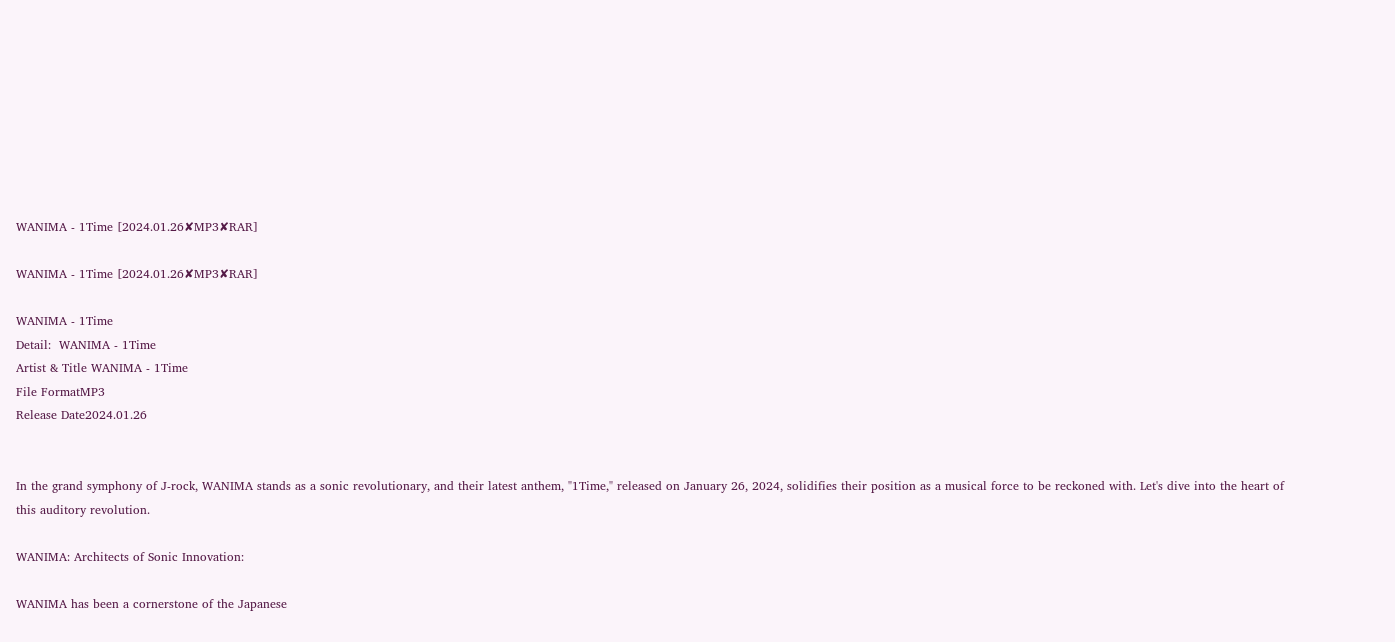WANIMA - 1Time [2024.01.26✘MP3✘RAR]

WANIMA - 1Time [2024.01.26✘MP3✘RAR]

WANIMA - 1Time
Detail:  WANIMA - 1Time
Artist & Title WANIMA - 1Time
File FormatMP3
Release Date2024.01.26


In the grand symphony of J-rock, WANIMA stands as a sonic revolutionary, and their latest anthem, "1Time," released on January 26, 2024, solidifies their position as a musical force to be reckoned with. Let's dive into the heart of this auditory revolution.

WANIMA: Architects of Sonic Innovation:

WANIMA has been a cornerstone of the Japanese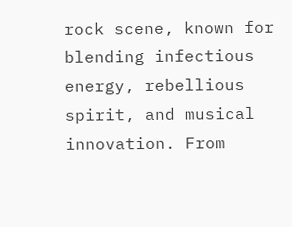rock scene, known for blending infectious energy, rebellious spirit, and musical innovation. From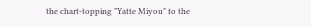the chart-topping "Yatte Miyou" to the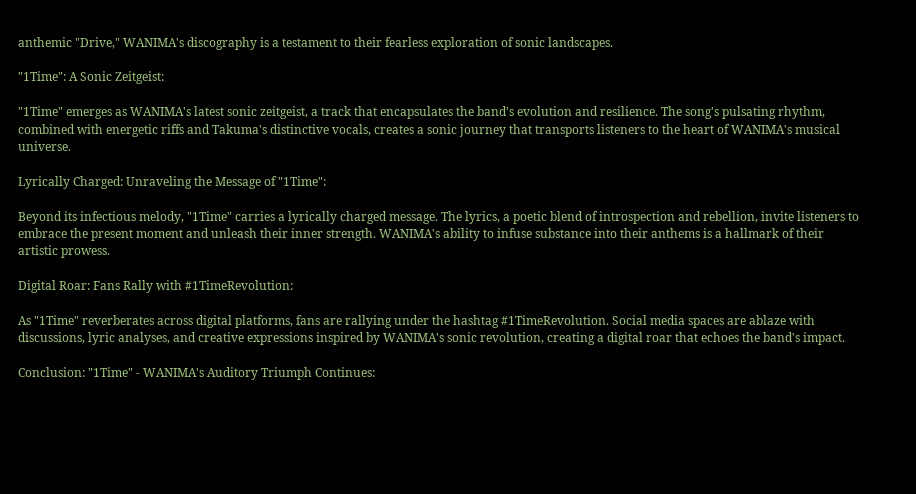anthemic "Drive," WANIMA's discography is a testament to their fearless exploration of sonic landscapes.

"1Time": A Sonic Zeitgeist:

"1Time" emerges as WANIMA's latest sonic zeitgeist, a track that encapsulates the band's evolution and resilience. The song's pulsating rhythm, combined with energetic riffs and Takuma's distinctive vocals, creates a sonic journey that transports listeners to the heart of WANIMA's musical universe.

Lyrically Charged: Unraveling the Message of "1Time":

Beyond its infectious melody, "1Time" carries a lyrically charged message. The lyrics, a poetic blend of introspection and rebellion, invite listeners to embrace the present moment and unleash their inner strength. WANIMA's ability to infuse substance into their anthems is a hallmark of their artistic prowess.

Digital Roar: Fans Rally with #1TimeRevolution:

As "1Time" reverberates across digital platforms, fans are rallying under the hashtag #1TimeRevolution. Social media spaces are ablaze with discussions, lyric analyses, and creative expressions inspired by WANIMA's sonic revolution, creating a digital roar that echoes the band's impact.

Conclusion: "1Time" - WANIMA's Auditory Triumph Continues: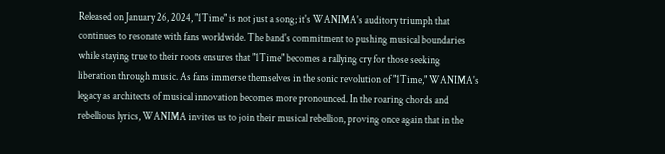Released on January 26, 2024, "1Time" is not just a song; it's WANIMA's auditory triumph that continues to resonate with fans worldwide. The band's commitment to pushing musical boundaries while staying true to their roots ensures that "1Time" becomes a rallying cry for those seeking liberation through music. As fans immerse themselves in the sonic revolution of "1Time," WANIMA's legacy as architects of musical innovation becomes more pronounced. In the roaring chords and rebellious lyrics, WANIMA invites us to join their musical rebellion, proving once again that in the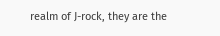realm of J-rock, they are the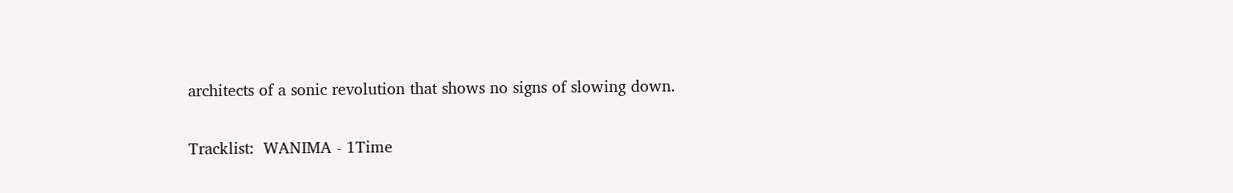architects of a sonic revolution that shows no signs of slowing down.

Tracklist:  WANIMA - 1Time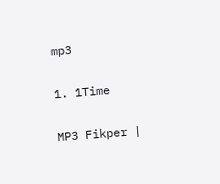mp3

1. 1Time

MP3 Fikper |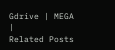Gdrive | MEGA |
Related Posts